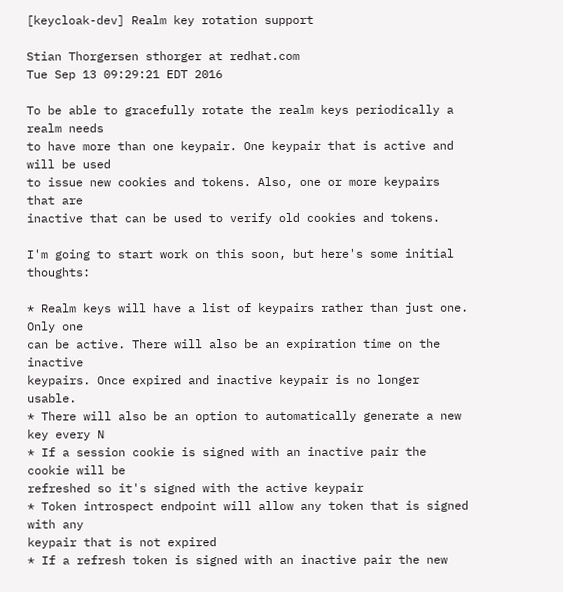[keycloak-dev] Realm key rotation support

Stian Thorgersen sthorger at redhat.com
Tue Sep 13 09:29:21 EDT 2016

To be able to gracefully rotate the realm keys periodically a realm needs
to have more than one keypair. One keypair that is active and will be used
to issue new cookies and tokens. Also, one or more keypairs that are
inactive that can be used to verify old cookies and tokens.

I'm going to start work on this soon, but here's some initial thoughts:

* Realm keys will have a list of keypairs rather than just one. Only one
can be active. There will also be an expiration time on the inactive
keypairs. Once expired and inactive keypair is no longer usable.
* There will also be an option to automatically generate a new key every N
* If a session cookie is signed with an inactive pair the cookie will be
refreshed so it's signed with the active keypair
* Token introspect endpoint will allow any token that is signed with any
keypair that is not expired
* If a refresh token is signed with an inactive pair the new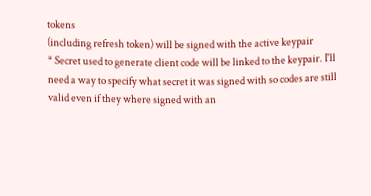tokens
(including refresh token) will be signed with the active keypair
* Secret used to generate client code will be linked to the keypair. I'll
need a way to specify what secret it was signed with so codes are still
valid even if they where signed with an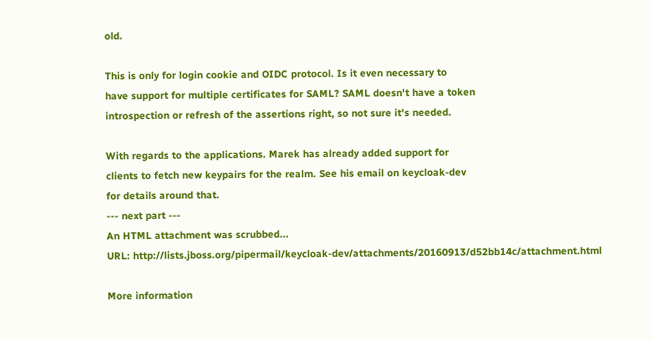old.

This is only for login cookie and OIDC protocol. Is it even necessary to
have support for multiple certificates for SAML? SAML doesn't have a token
introspection or refresh of the assertions right, so not sure it's needed.

With regards to the applications. Marek has already added support for
clients to fetch new keypairs for the realm. See his email on keycloak-dev
for details around that.
--- next part ---
An HTML attachment was scrubbed...
URL: http://lists.jboss.org/pipermail/keycloak-dev/attachments/20160913/d52bb14c/attachment.html

More information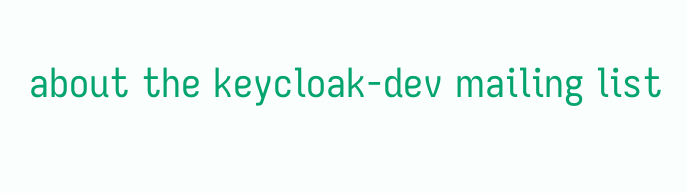about the keycloak-dev mailing list